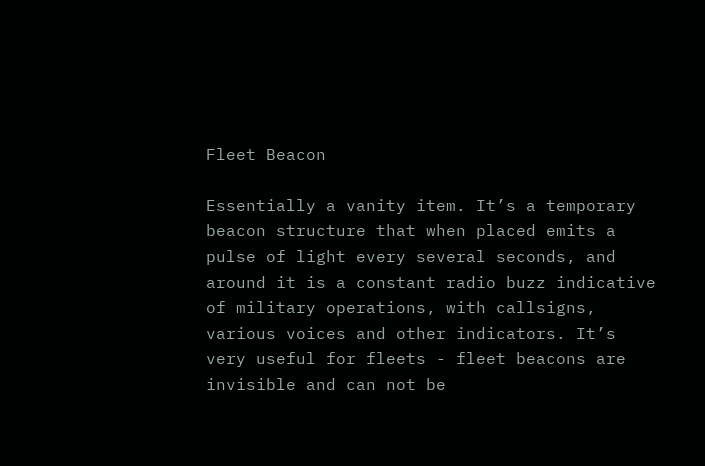Fleet Beacon

Essentially a vanity item. It’s a temporary beacon structure that when placed emits a pulse of light every several seconds, and around it is a constant radio buzz indicative of military operations, with callsigns, various voices and other indicators. It’s very useful for fleets - fleet beacons are invisible and can not be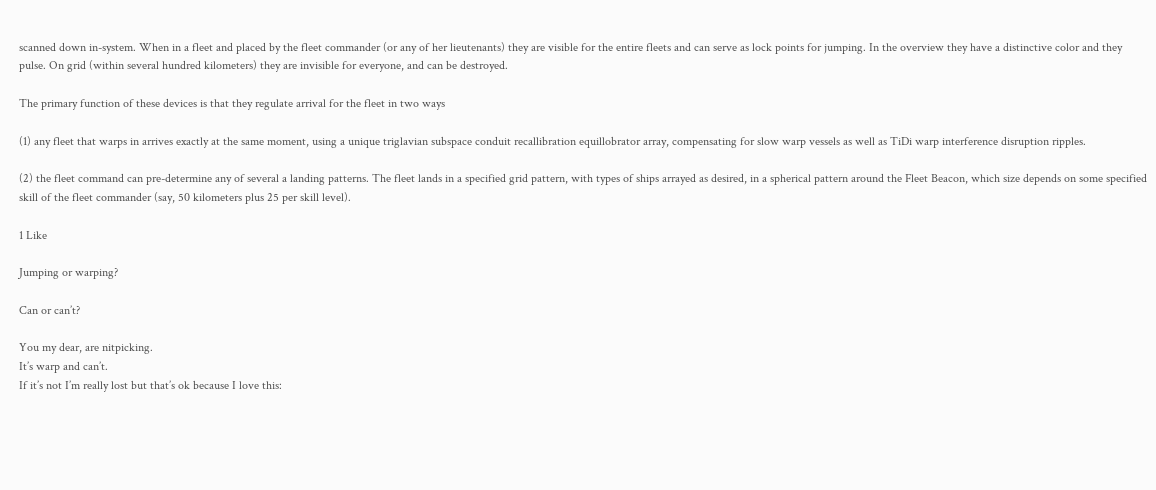scanned down in-system. When in a fleet and placed by the fleet commander (or any of her lieutenants) they are visible for the entire fleets and can serve as lock points for jumping. In the overview they have a distinctive color and they pulse. On grid (within several hundred kilometers) they are invisible for everyone, and can be destroyed.

The primary function of these devices is that they regulate arrival for the fleet in two ways

(1) any fleet that warps in arrives exactly at the same moment, using a unique triglavian subspace conduit recallibration equillobrator array, compensating for slow warp vessels as well as TiDi warp interference disruption ripples.

(2) the fleet command can pre-determine any of several a landing patterns. The fleet lands in a specified grid pattern, with types of ships arrayed as desired, in a spherical pattern around the Fleet Beacon, which size depends on some specified skill of the fleet commander (say, 50 kilometers plus 25 per skill level).

1 Like

Jumping or warping?

Can or can’t?

You my dear, are nitpicking.
It’s warp and can’t.
If it’s not I’m really lost but that’s ok because I love this: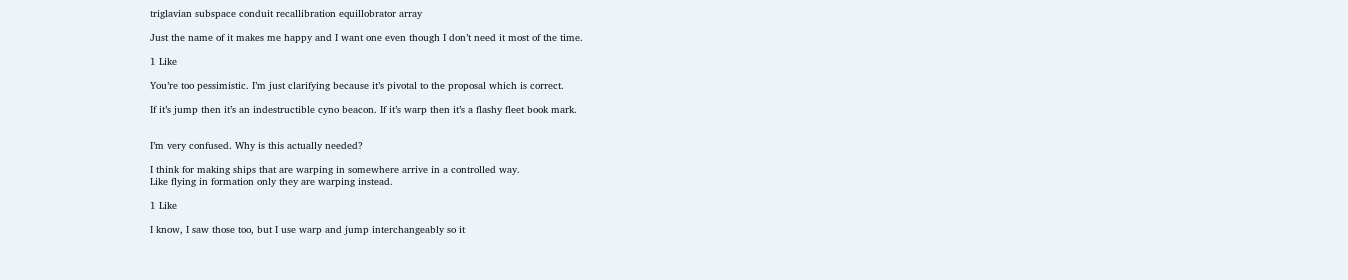triglavian subspace conduit recallibration equillobrator array

Just the name of it makes me happy and I want one even though I don’t need it most of the time.

1 Like

You’re too pessimistic. I’m just clarifying because it’s pivotal to the proposal which is correct.

If it’s jump then it’s an indestructible cyno beacon. If it’s warp then it’s a flashy fleet book mark.


I’m very confused. Why is this actually needed?

I think for making ships that are warping in somewhere arrive in a controlled way.
Like flying in formation only they are warping instead.

1 Like

I know, I saw those too, but I use warp and jump interchangeably so it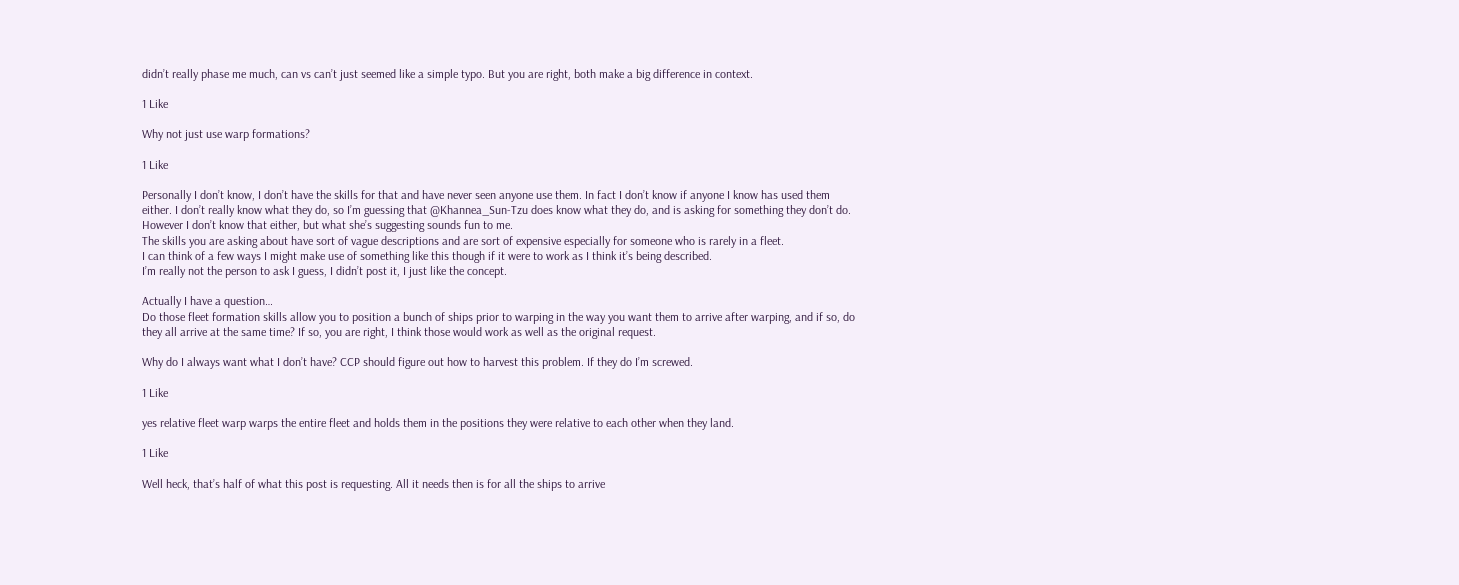didn’t really phase me much, can vs can’t just seemed like a simple typo. But you are right, both make a big difference in context.

1 Like

Why not just use warp formations?

1 Like

Personally I don’t know, I don’t have the skills for that and have never seen anyone use them. In fact I don’t know if anyone I know has used them either. I don’t really know what they do, so I’m guessing that @Khannea_Sun-Tzu does know what they do, and is asking for something they don’t do. However I don’t know that either, but what she’s suggesting sounds fun to me.
The skills you are asking about have sort of vague descriptions and are sort of expensive especially for someone who is rarely in a fleet.
I can think of a few ways I might make use of something like this though if it were to work as I think it’s being described.
I’m really not the person to ask I guess, I didn’t post it, I just like the concept.

Actually I have a question…
Do those fleet formation skills allow you to position a bunch of ships prior to warping in the way you want them to arrive after warping, and if so, do they all arrive at the same time? If so, you are right, I think those would work as well as the original request.

Why do I always want what I don’t have? CCP should figure out how to harvest this problem. If they do I’m screwed.

1 Like

yes relative fleet warp warps the entire fleet and holds them in the positions they were relative to each other when they land.

1 Like

Well heck, that’s half of what this post is requesting. All it needs then is for all the ships to arrive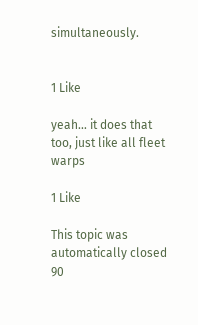simultaneously.


1 Like

yeah… it does that too, just like all fleet warps

1 Like

This topic was automatically closed 90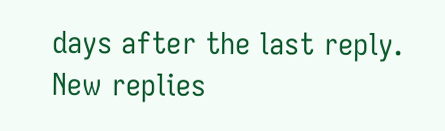days after the last reply. New replies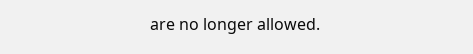are no longer allowed.